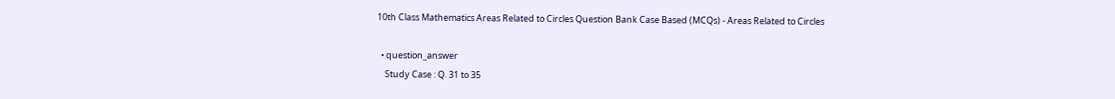10th Class Mathematics Areas Related to Circles Question Bank Case Based (MCQs) - Areas Related to Circles

  • question_answer
    Study Case : Q. 31 to 35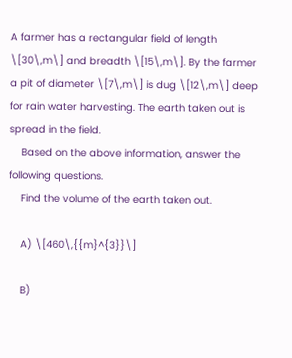A farmer has a rectangular field of length \[30\,m\] and breadth \[15\,m\]. By the farmer a pit of diameter \[7\,m\] is dug \[12\,m\] deep for rain water harvesting. The earth taken out is spread in the field.
    Based on the above information, answer the following questions.
    Find the volume of the earth taken out.

    A) \[460\,{{m}^{3}}\]

    B)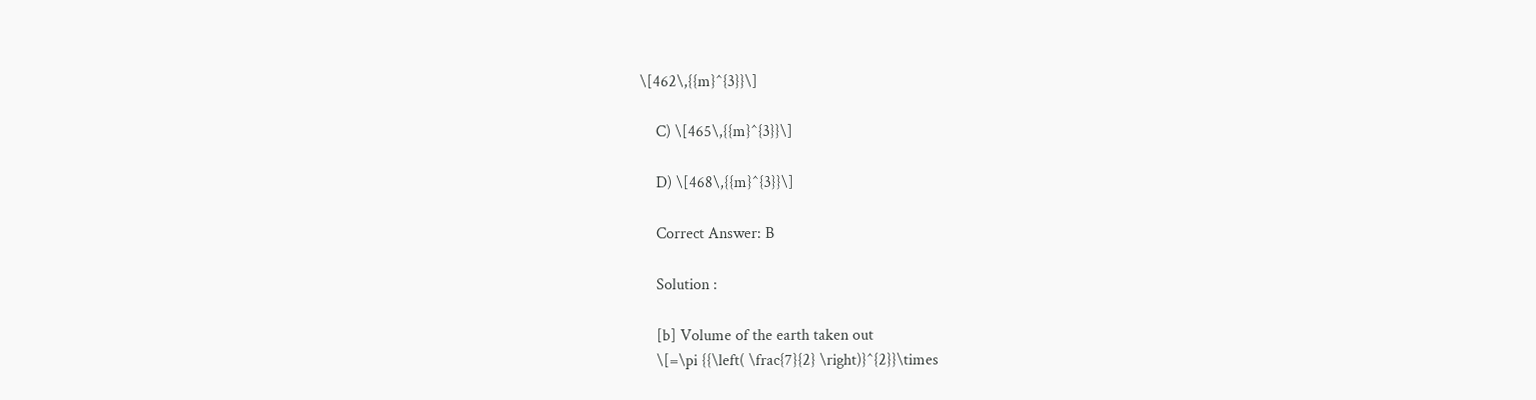\[462\,{{m}^{3}}\]

    C) \[465\,{{m}^{3}}\]

    D) \[468\,{{m}^{3}}\]

    Correct Answer: B

    Solution :

    [b] Volume of the earth taken out
    \[=\pi {{\left( \frac{7}{2} \right)}^{2}}\times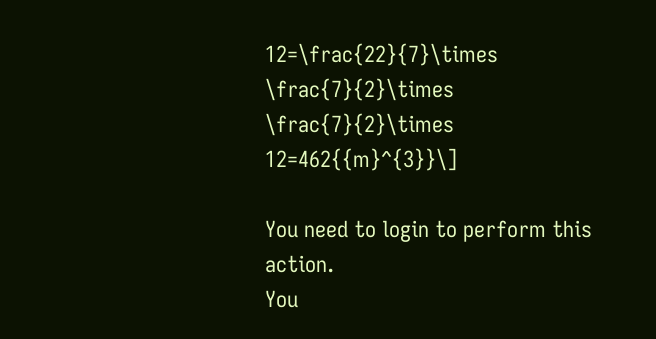12=\frac{22}{7}\times \frac{7}{2}\times \frac{7}{2}\times 12=462{{m}^{3}}\]

You need to login to perform this action.
You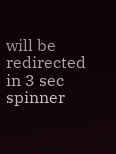will be redirected in 3 sec spinner